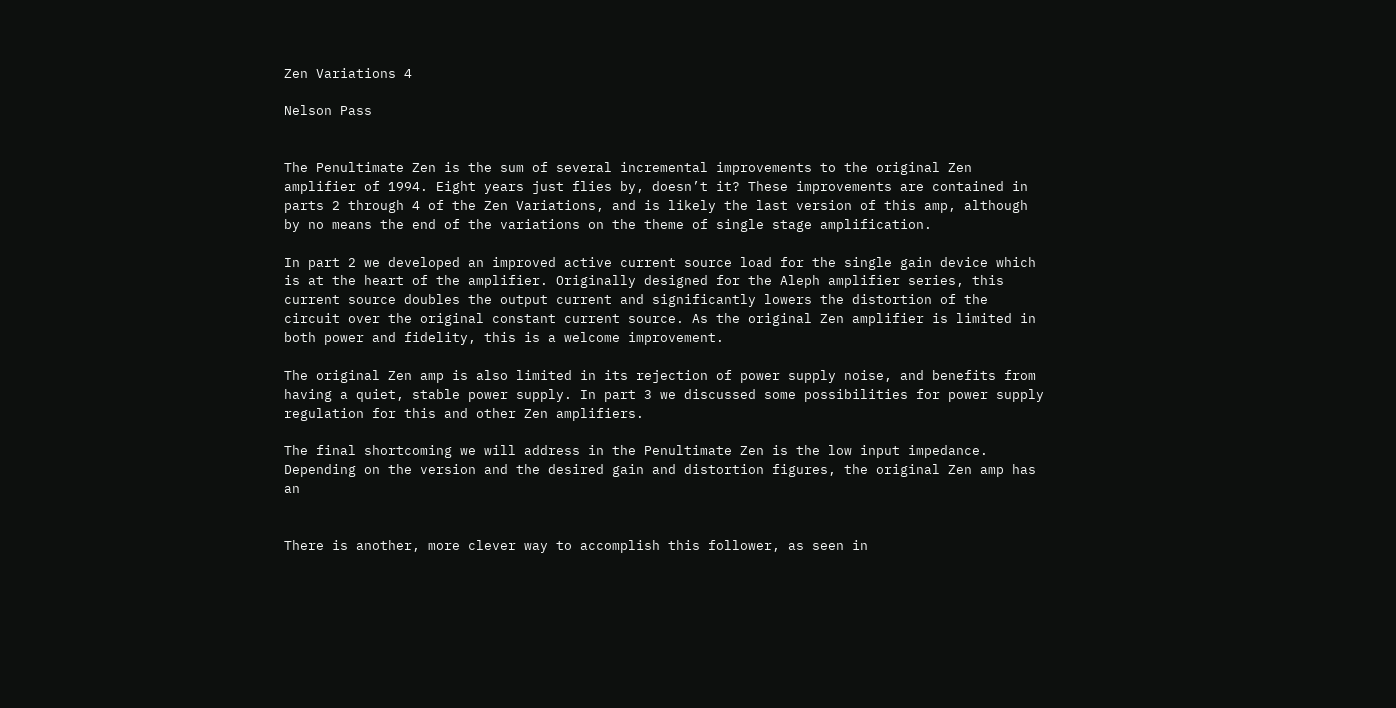Zen Variations 4

Nelson Pass


The Penultimate Zen is the sum of several incremental improvements to the original Zen amplifier of 1994. Eight years just flies by, doesn’t it? These improvements are contained in parts 2 through 4 of the Zen Variations, and is likely the last version of this amp, although by no means the end of the variations on the theme of single stage amplification.

In part 2 we developed an improved active current source load for the single gain device which is at the heart of the amplifier. Originally designed for the Aleph amplifier series, this current source doubles the output current and significantly lowers the distortion of the circuit over the original constant current source. As the original Zen amplifier is limited in both power and fidelity, this is a welcome improvement.

The original Zen amp is also limited in its rejection of power supply noise, and benefits from having a quiet, stable power supply. In part 3 we discussed some possibilities for power supply regulation for this and other Zen amplifiers.

The final shortcoming we will address in the Penultimate Zen is the low input impedance. Depending on the version and the desired gain and distortion figures, the original Zen amp has an


There is another, more clever way to accomplish this follower, as seen in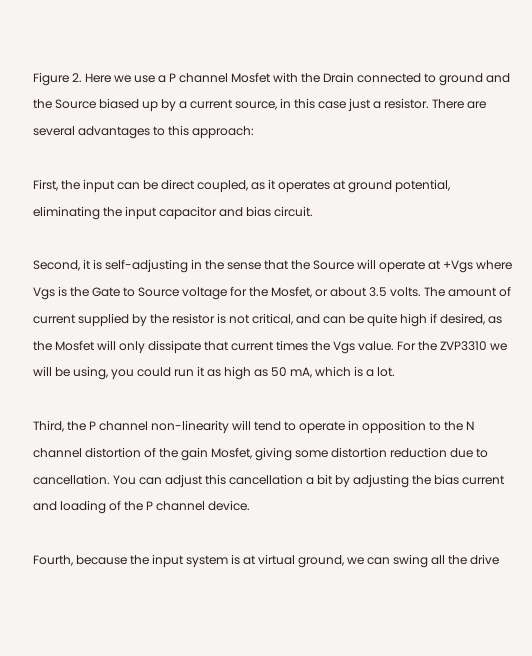Figure 2. Here we use a P channel Mosfet with the Drain connected to ground and the Source biased up by a current source, in this case just a resistor. There are several advantages to this approach:

First, the input can be direct coupled, as it operates at ground potential, eliminating the input capacitor and bias circuit.

Second, it is self-adjusting in the sense that the Source will operate at +Vgs where Vgs is the Gate to Source voltage for the Mosfet, or about 3.5 volts. The amount of current supplied by the resistor is not critical, and can be quite high if desired, as the Mosfet will only dissipate that current times the Vgs value. For the ZVP3310 we will be using, you could run it as high as 50 mA, which is a lot.

Third, the P channel non-linearity will tend to operate in opposition to the N channel distortion of the gain Mosfet, giving some distortion reduction due to cancellation. You can adjust this cancellation a bit by adjusting the bias current and loading of the P channel device.

Fourth, because the input system is at virtual ground, we can swing all the drive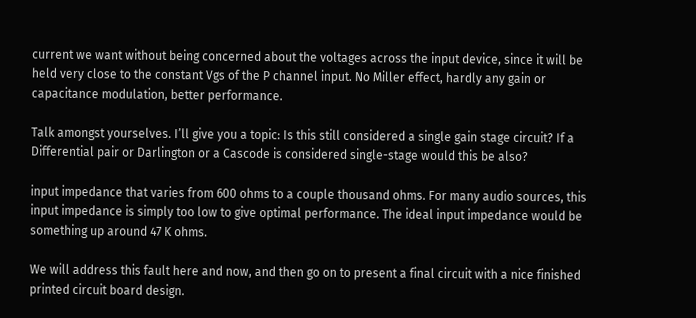current we want without being concerned about the voltages across the input device, since it will be held very close to the constant Vgs of the P channel input. No Miller effect, hardly any gain or capacitance modulation, better performance.

Talk amongst yourselves. I’ll give you a topic: Is this still considered a single gain stage circuit? If a Differential pair or Darlington or a Cascode is considered single-stage would this be also?

input impedance that varies from 600 ohms to a couple thousand ohms. For many audio sources, this input impedance is simply too low to give optimal performance. The ideal input impedance would be something up around 47 K ohms.

We will address this fault here and now, and then go on to present a final circuit with a nice finished printed circuit board design.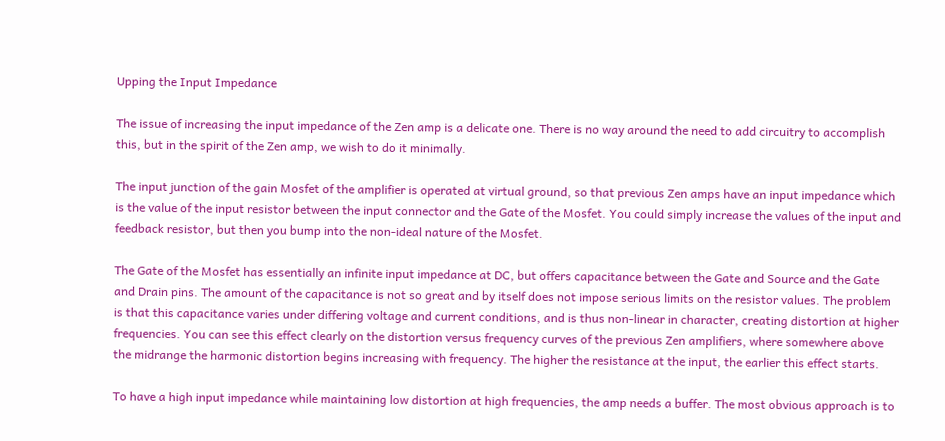Upping the Input Impedance

The issue of increasing the input impedance of the Zen amp is a delicate one. There is no way around the need to add circuitry to accomplish this, but in the spirit of the Zen amp, we wish to do it minimally.

The input junction of the gain Mosfet of the amplifier is operated at virtual ground, so that previous Zen amps have an input impedance which is the value of the input resistor between the input connector and the Gate of the Mosfet. You could simply increase the values of the input and feedback resistor, but then you bump into the non-ideal nature of the Mosfet.

The Gate of the Mosfet has essentially an infinite input impedance at DC, but offers capacitance between the Gate and Source and the Gate and Drain pins. The amount of the capacitance is not so great and by itself does not impose serious limits on the resistor values. The problem is that this capacitance varies under differing voltage and current conditions, and is thus non-linear in character, creating distortion at higher frequencies. You can see this effect clearly on the distortion versus frequency curves of the previous Zen amplifiers, where somewhere above the midrange the harmonic distortion begins increasing with frequency. The higher the resistance at the input, the earlier this effect starts.

To have a high input impedance while maintaining low distortion at high frequencies, the amp needs a buffer. The most obvious approach is to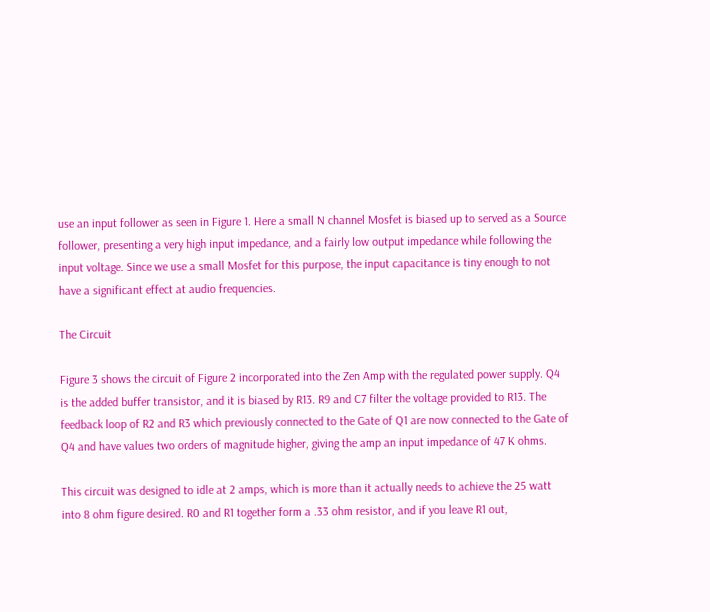use an input follower as seen in Figure 1. Here a small N channel Mosfet is biased up to served as a Source follower, presenting a very high input impedance, and a fairly low output impedance while following the input voltage. Since we use a small Mosfet for this purpose, the input capacitance is tiny enough to not have a significant effect at audio frequencies.

The Circuit

Figure 3 shows the circuit of Figure 2 incorporated into the Zen Amp with the regulated power supply. Q4 is the added buffer transistor, and it is biased by R13. R9 and C7 filter the voltage provided to R13. The feedback loop of R2 and R3 which previously connected to the Gate of Q1 are now connected to the Gate of Q4 and have values two orders of magnitude higher, giving the amp an input impedance of 47 K ohms.

This circuit was designed to idle at 2 amps, which is more than it actually needs to achieve the 25 watt into 8 ohm figure desired. R0 and R1 together form a .33 ohm resistor, and if you leave R1 out,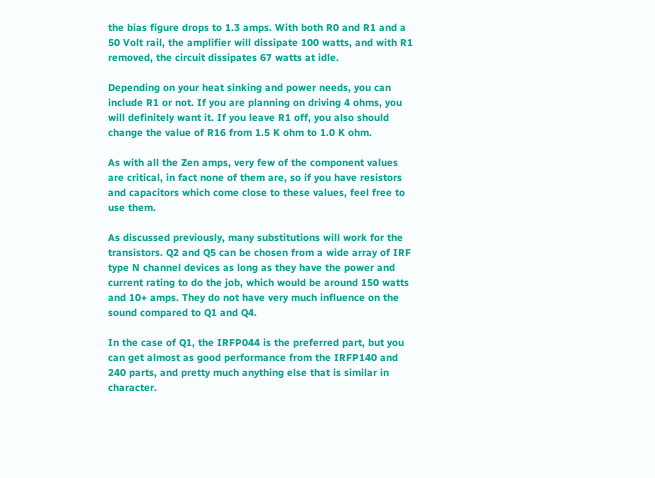the bias figure drops to 1.3 amps. With both R0 and R1 and a 50 Volt rail, the amplifier will dissipate 100 watts, and with R1 removed, the circuit dissipates 67 watts at idle.

Depending on your heat sinking and power needs, you can include R1 or not. If you are planning on driving 4 ohms, you will definitely want it. If you leave R1 off, you also should change the value of R16 from 1.5 K ohm to 1.0 K ohm.

As with all the Zen amps, very few of the component values are critical, in fact none of them are, so if you have resistors and capacitors which come close to these values, feel free to use them.

As discussed previously, many substitutions will work for the transistors. Q2 and Q5 can be chosen from a wide array of IRF type N channel devices as long as they have the power and current rating to do the job, which would be around 150 watts and 10+ amps. They do not have very much influence on the sound compared to Q1 and Q4.

In the case of Q1, the IRFP044 is the preferred part, but you can get almost as good performance from the IRFP140 and 240 parts, and pretty much anything else that is similar in character.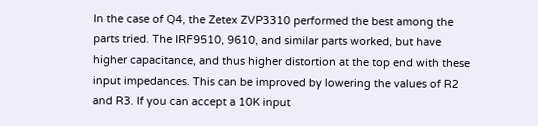In the case of Q4, the Zetex ZVP3310 performed the best among the parts tried. The IRF9510, 9610, and similar parts worked, but have higher capacitance, and thus higher distortion at the top end with these input impedances. This can be improved by lowering the values of R2 and R3. If you can accept a 10K input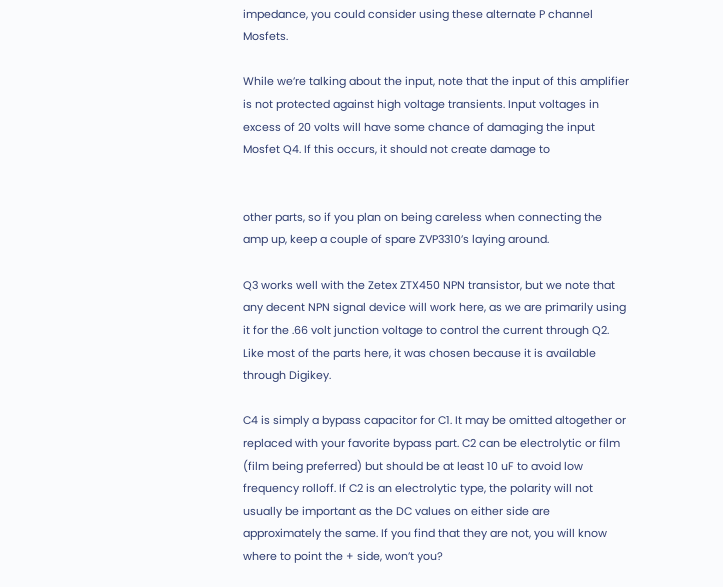impedance, you could consider using these alternate P channel Mosfets.

While we’re talking about the input, note that the input of this amplifier is not protected against high voltage transients. Input voltages in excess of 20 volts will have some chance of damaging the input Mosfet Q4. If this occurs, it should not create damage to


other parts, so if you plan on being careless when connecting the amp up, keep a couple of spare ZVP3310’s laying around.

Q3 works well with the Zetex ZTX450 NPN transistor, but we note that any decent NPN signal device will work here, as we are primarily using it for the .66 volt junction voltage to control the current through Q2. Like most of the parts here, it was chosen because it is available through Digikey.

C4 is simply a bypass capacitor for C1. It may be omitted altogether or replaced with your favorite bypass part. C2 can be electrolytic or film (film being preferred) but should be at least 10 uF to avoid low frequency rolloff. If C2 is an electrolytic type, the polarity will not usually be important as the DC values on either side are approximately the same. If you find that they are not, you will know where to point the + side, won’t you?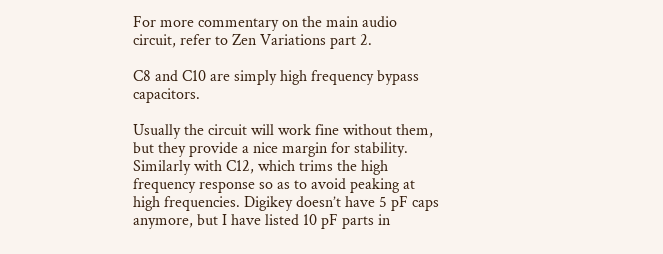For more commentary on the main audio circuit, refer to Zen Variations part 2.

C8 and C10 are simply high frequency bypass capacitors.

Usually the circuit will work fine without them, but they provide a nice margin for stability. Similarly with C12, which trims the high frequency response so as to avoid peaking at high frequencies. Digikey doesn’t have 5 pF caps anymore, but I have listed 10 pF parts in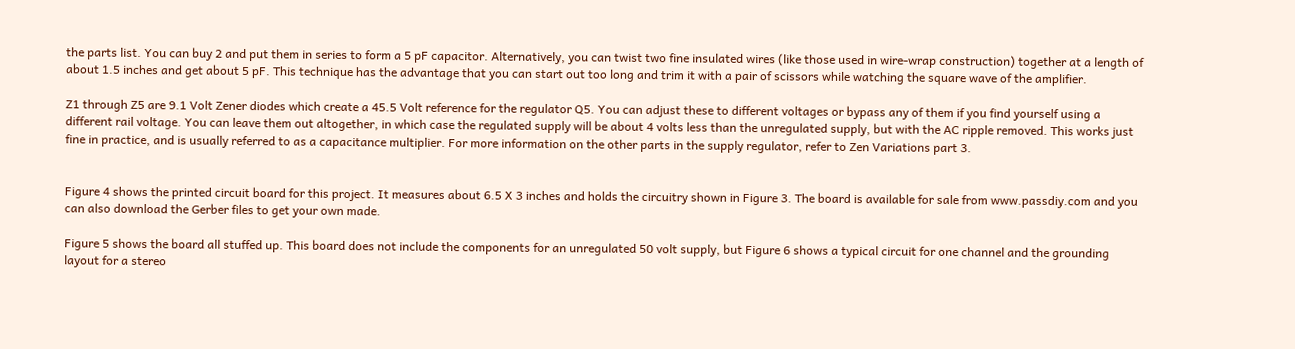the parts list. You can buy 2 and put them in series to form a 5 pF capacitor. Alternatively, you can twist two fine insulated wires (like those used in wire-wrap construction) together at a length of about 1.5 inches and get about 5 pF. This technique has the advantage that you can start out too long and trim it with a pair of scissors while watching the square wave of the amplifier.

Z1 through Z5 are 9.1 Volt Zener diodes which create a 45.5 Volt reference for the regulator Q5. You can adjust these to different voltages or bypass any of them if you find yourself using a different rail voltage. You can leave them out altogether, in which case the regulated supply will be about 4 volts less than the unregulated supply, but with the AC ripple removed. This works just fine in practice, and is usually referred to as a capacitance multiplier. For more information on the other parts in the supply regulator, refer to Zen Variations part 3.


Figure 4 shows the printed circuit board for this project. It measures about 6.5 X 3 inches and holds the circuitry shown in Figure 3. The board is available for sale from www.passdiy.com and you can also download the Gerber files to get your own made.

Figure 5 shows the board all stuffed up. This board does not include the components for an unregulated 50 volt supply, but Figure 6 shows a typical circuit for one channel and the grounding layout for a stereo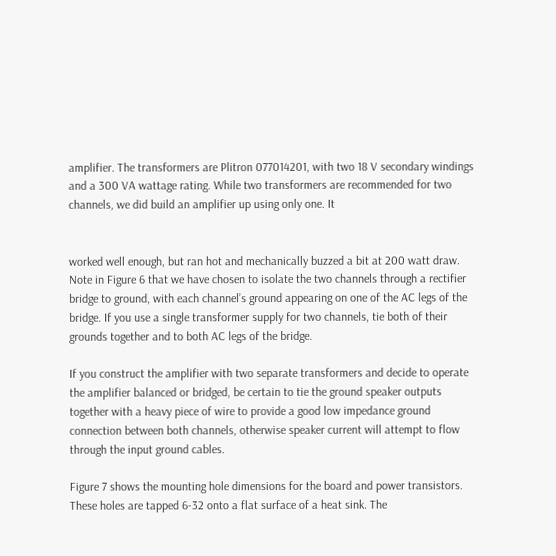amplifier. The transformers are Plitron 077014201, with two 18 V secondary windings and a 300 VA wattage rating. While two transformers are recommended for two channels, we did build an amplifier up using only one. It


worked well enough, but ran hot and mechanically buzzed a bit at 200 watt draw. Note in Figure 6 that we have chosen to isolate the two channels through a rectifier bridge to ground, with each channel’s ground appearing on one of the AC legs of the bridge. If you use a single transformer supply for two channels, tie both of their grounds together and to both AC legs of the bridge.

If you construct the amplifier with two separate transformers and decide to operate the amplifier balanced or bridged, be certain to tie the ground speaker outputs together with a heavy piece of wire to provide a good low impedance ground connection between both channels, otherwise speaker current will attempt to flow through the input ground cables.

Figure 7 shows the mounting hole dimensions for the board and power transistors. These holes are tapped 6-32 onto a flat surface of a heat sink. The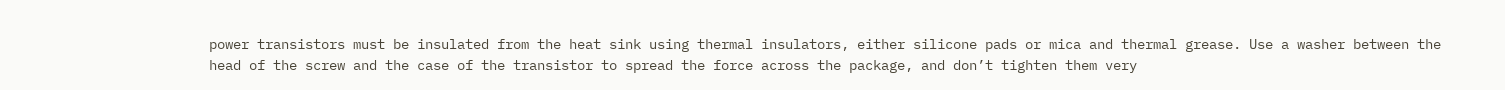power transistors must be insulated from the heat sink using thermal insulators, either silicone pads or mica and thermal grease. Use a washer between the head of the screw and the case of the transistor to spread the force across the package, and don’t tighten them very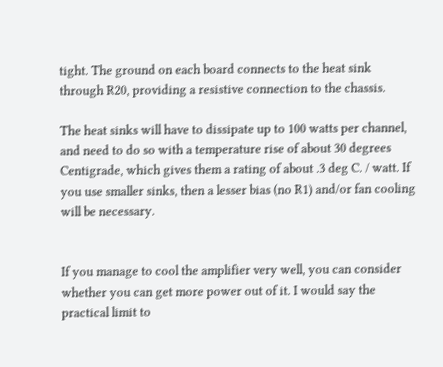tight. The ground on each board connects to the heat sink through R20, providing a resistive connection to the chassis.

The heat sinks will have to dissipate up to 100 watts per channel, and need to do so with a temperature rise of about 30 degrees Centigrade, which gives them a rating of about .3 deg C. / watt. If you use smaller sinks, then a lesser bias (no R1) and/or fan cooling will be necessary.


If you manage to cool the amplifier very well, you can consider whether you can get more power out of it. I would say the practical limit to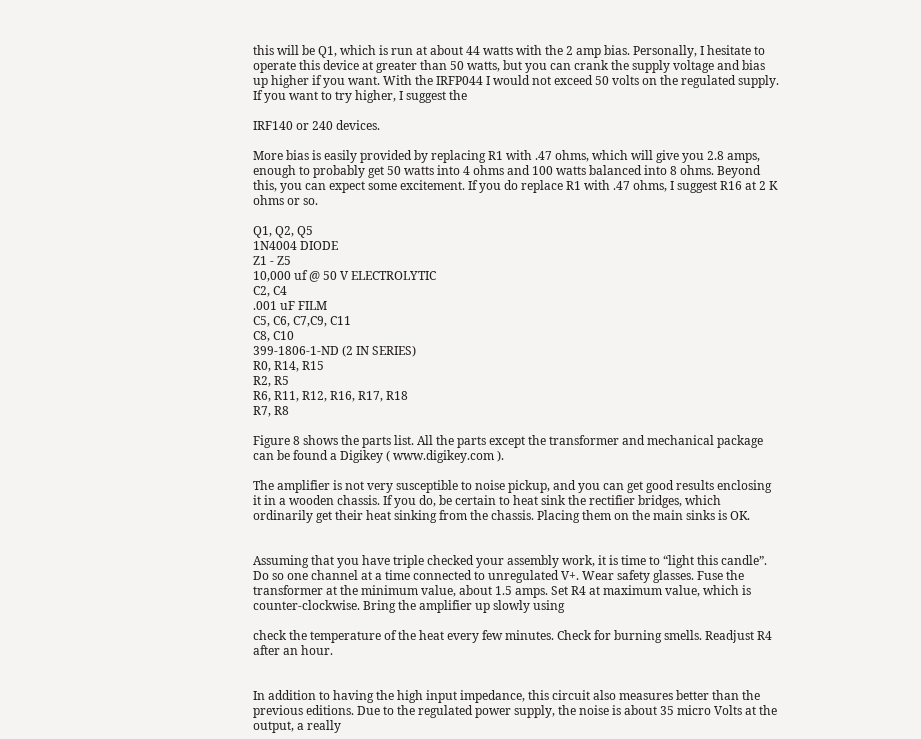this will be Q1, which is run at about 44 watts with the 2 amp bias. Personally, I hesitate to operate this device at greater than 50 watts, but you can crank the supply voltage and bias up higher if you want. With the IRFP044 I would not exceed 50 volts on the regulated supply. If you want to try higher, I suggest the

IRF140 or 240 devices.

More bias is easily provided by replacing R1 with .47 ohms, which will give you 2.8 amps, enough to probably get 50 watts into 4 ohms and 100 watts balanced into 8 ohms. Beyond this, you can expect some excitement. If you do replace R1 with .47 ohms, I suggest R16 at 2 K ohms or so.

Q1, Q2, Q5
1N4004 DIODE
Z1 - Z5
10,000 uf @ 50 V ELECTROLYTIC
C2, C4
.001 uF FILM
C5, C6, C7,C9, C11
C8, C10
399-1806-1-ND (2 IN SERIES)
R0, R14, R15
R2, R5
R6, R11, R12, R16, R17, R18
R7, R8

Figure 8 shows the parts list. All the parts except the transformer and mechanical package can be found a Digikey ( www.digikey.com ).

The amplifier is not very susceptible to noise pickup, and you can get good results enclosing it in a wooden chassis. If you do, be certain to heat sink the rectifier bridges, which ordinarily get their heat sinking from the chassis. Placing them on the main sinks is OK.


Assuming that you have triple checked your assembly work, it is time to “light this candle”. Do so one channel at a time connected to unregulated V+. Wear safety glasses. Fuse the transformer at the minimum value, about 1.5 amps. Set R4 at maximum value, which is counter-clockwise. Bring the amplifier up slowly using

check the temperature of the heat every few minutes. Check for burning smells. Readjust R4 after an hour.


In addition to having the high input impedance, this circuit also measures better than the previous editions. Due to the regulated power supply, the noise is about 35 micro Volts at the output, a really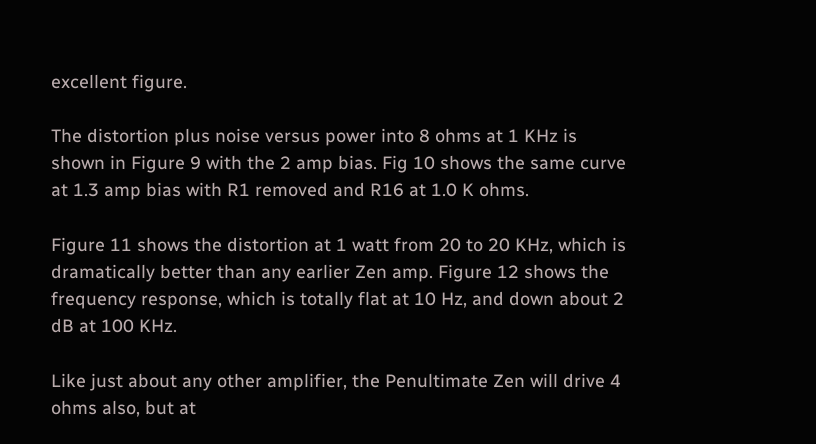excellent figure.

The distortion plus noise versus power into 8 ohms at 1 KHz is shown in Figure 9 with the 2 amp bias. Fig 10 shows the same curve at 1.3 amp bias with R1 removed and R16 at 1.0 K ohms.

Figure 11 shows the distortion at 1 watt from 20 to 20 KHz, which is dramatically better than any earlier Zen amp. Figure 12 shows the frequency response, which is totally flat at 10 Hz, and down about 2 dB at 100 KHz.

Like just about any other amplifier, the Penultimate Zen will drive 4 ohms also, but at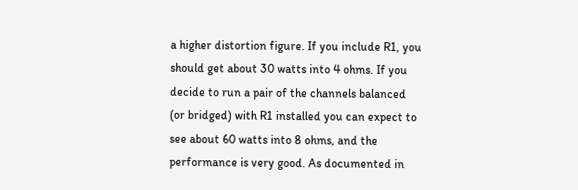a higher distortion figure. If you include R1, you should get about 30 watts into 4 ohms. If you decide to run a pair of the channels balanced (or bridged) with R1 installed you can expect to see about 60 watts into 8 ohms, and the performance is very good. As documented in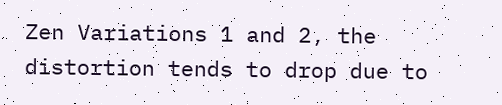Zen Variations 1 and 2, the distortion tends to drop due to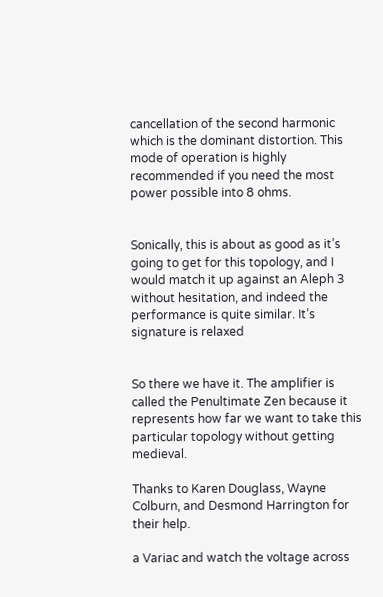cancellation of the second harmonic which is the dominant distortion. This mode of operation is highly recommended if you need the most power possible into 8 ohms.


Sonically, this is about as good as it’s going to get for this topology, and I would match it up against an Aleph 3 without hesitation, and indeed the performance is quite similar. It’s signature is relaxed


So there we have it. The amplifier is called the Penultimate Zen because it represents how far we want to take this particular topology without getting medieval.

Thanks to Karen Douglass, Wayne Colburn, and Desmond Harrington for their help.

a Variac and watch the voltage across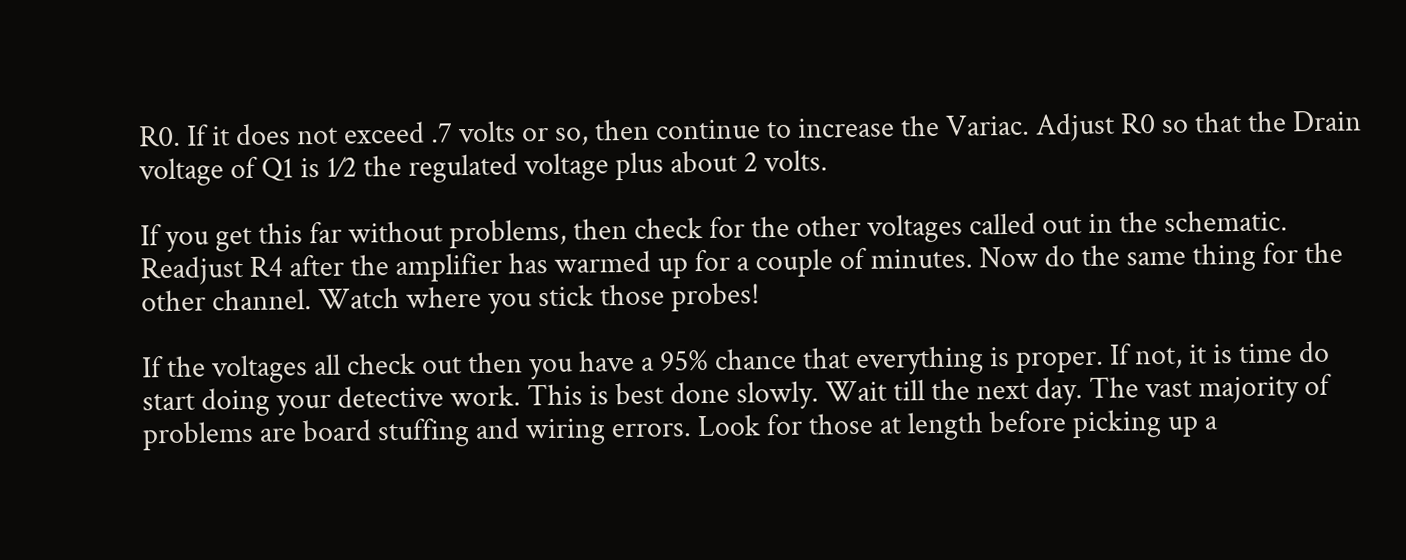R0. If it does not exceed .7 volts or so, then continue to increase the Variac. Adjust R0 so that the Drain voltage of Q1 is 1⁄2 the regulated voltage plus about 2 volts.

If you get this far without problems, then check for the other voltages called out in the schematic. Readjust R4 after the amplifier has warmed up for a couple of minutes. Now do the same thing for the other channel. Watch where you stick those probes!

If the voltages all check out then you have a 95% chance that everything is proper. If not, it is time do start doing your detective work. This is best done slowly. Wait till the next day. The vast majority of problems are board stuffing and wiring errors. Look for those at length before picking up a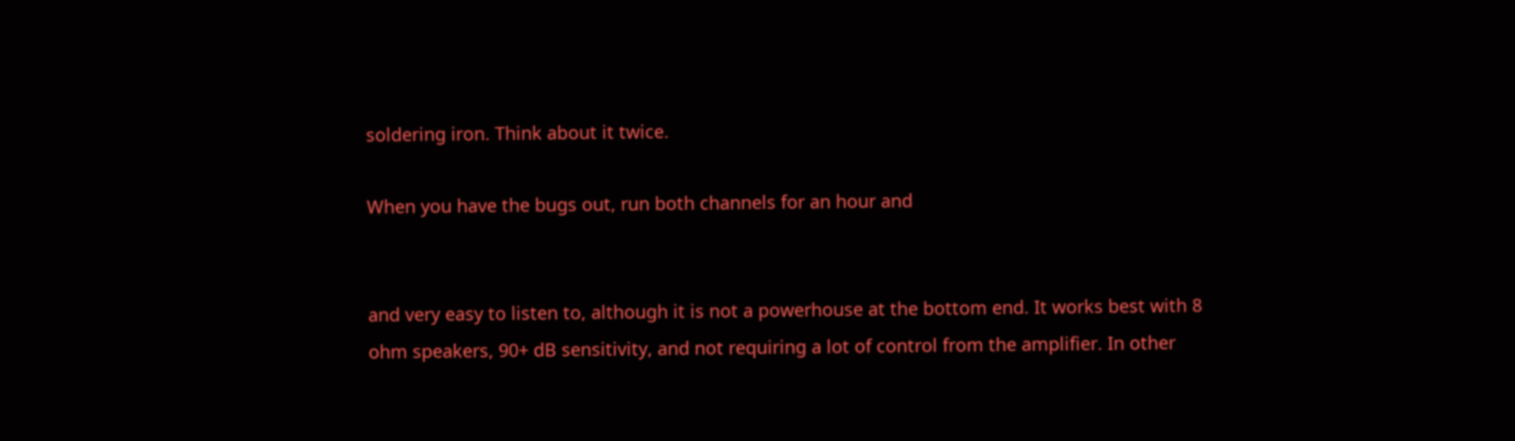soldering iron. Think about it twice.

When you have the bugs out, run both channels for an hour and


and very easy to listen to, although it is not a powerhouse at the bottom end. It works best with 8 ohm speakers, 90+ dB sensitivity, and not requiring a lot of control from the amplifier. In other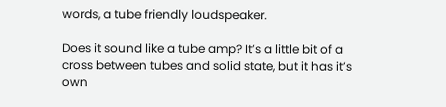words, a tube friendly loudspeaker.

Does it sound like a tube amp? It’s a little bit of a cross between tubes and solid state, but it has it’s own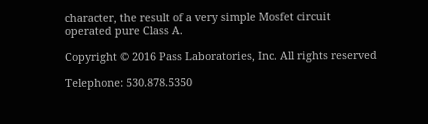character, the result of a very simple Mosfet circuit operated pure Class A.

Copyright © 2016 Pass Laboratories, Inc. All rights reserved

Telephone: 530.878.5350